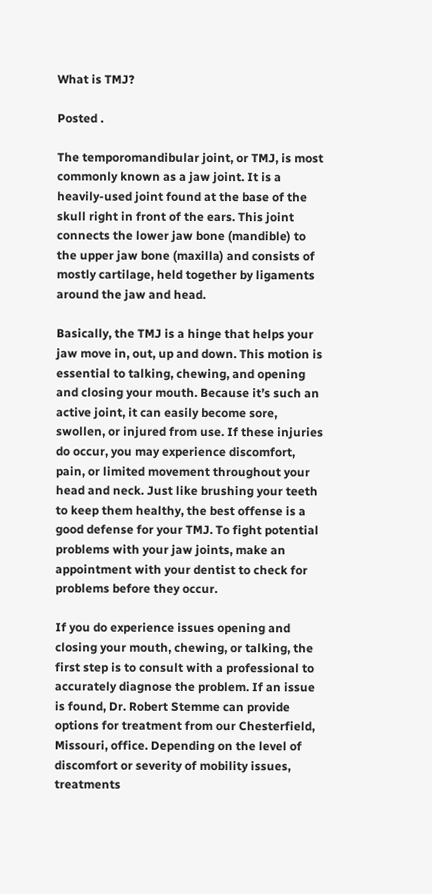What is TMJ?

Posted .

The temporomandibular joint, or TMJ, is most commonly known as a jaw joint. It is a heavily-used joint found at the base of the skull right in front of the ears. This joint connects the lower jaw bone (mandible) to the upper jaw bone (maxilla) and consists of mostly cartilage, held together by ligaments around the jaw and head.

Basically, the TMJ is a hinge that helps your jaw move in, out, up and down. This motion is essential to talking, chewing, and opening and closing your mouth. Because it’s such an active joint, it can easily become sore, swollen, or injured from use. If these injuries do occur, you may experience discomfort, pain, or limited movement throughout your head and neck. Just like brushing your teeth to keep them healthy, the best offense is a good defense for your TMJ. To fight potential problems with your jaw joints, make an appointment with your dentist to check for problems before they occur.

If you do experience issues opening and closing your mouth, chewing, or talking, the first step is to consult with a professional to accurately diagnose the problem. If an issue is found, Dr. Robert Stemme can provide options for treatment from our Chesterfield, Missouri, office. Depending on the level of discomfort or severity of mobility issues, treatments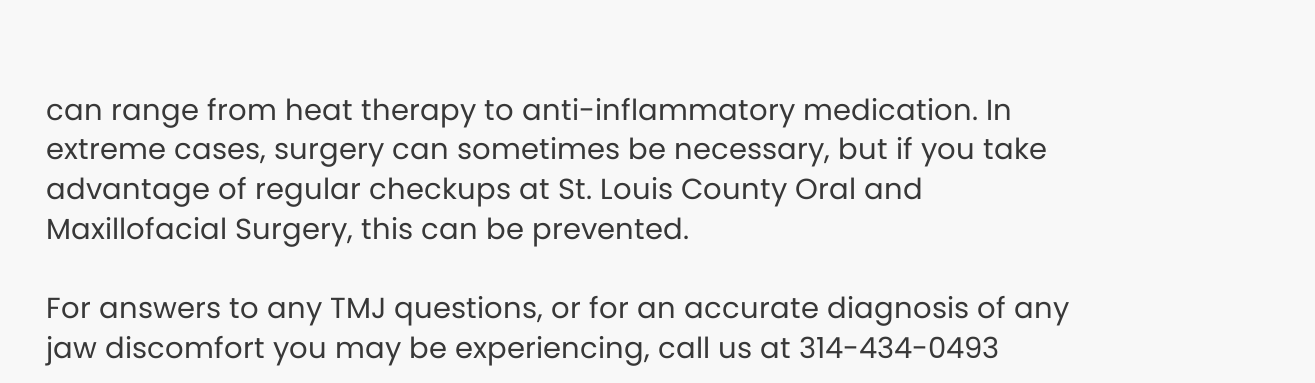can range from heat therapy to anti-inflammatory medication. In extreme cases, surgery can sometimes be necessary, but if you take advantage of regular checkups at St. Louis County Oral and Maxillofacial Surgery, this can be prevented.

For answers to any TMJ questions, or for an accurate diagnosis of any jaw discomfort you may be experiencing, call us at 314-434-0493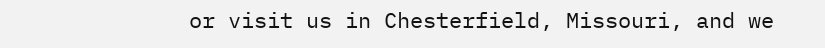or visit us in Chesterfield, Missouri, and we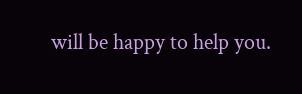will be happy to help you.